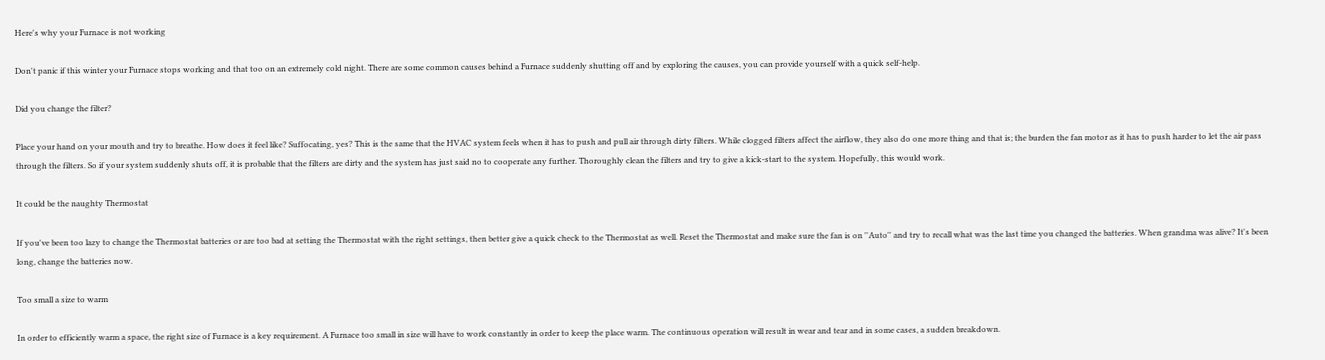Here's why your Furnace is not working

Don't panic if this winter your Furnace stops working and that too on an extremely cold night. There are some common causes behind a Furnace suddenly shutting off and by exploring the causes, you can provide yourself with a quick self-help.

Did you change the filter?

Place your hand on your mouth and try to breathe. How does it feel like? Suffocating, yes? This is the same that the HVAC system feels when it has to push and pull air through dirty filters. While clogged filters affect the airflow, they also do one more thing and that is; the burden the fan motor as it has to push harder to let the air pass through the filters. So if your system suddenly shuts off, it is probable that the filters are dirty and the system has just said no to cooperate any further. Thoroughly clean the filters and try to give a kick-start to the system. Hopefully, this would work.

It could be the naughty Thermostat

If you've been too lazy to change the Thermostat batteries or are too bad at setting the Thermostat with the right settings, then better give a quick check to the Thermostat as well. Reset the Thermostat and make sure the fan is on ''Auto'' and try to recall what was the last time you changed the batteries. When grandma was alive? It's been long, change the batteries now.

Too small a size to warm

In order to efficiently warm a space, the right size of Furnace is a key requirement. A Furnace too small in size will have to work constantly in order to keep the place warm. The continuous operation will result in wear and tear and in some cases, a sudden breakdown.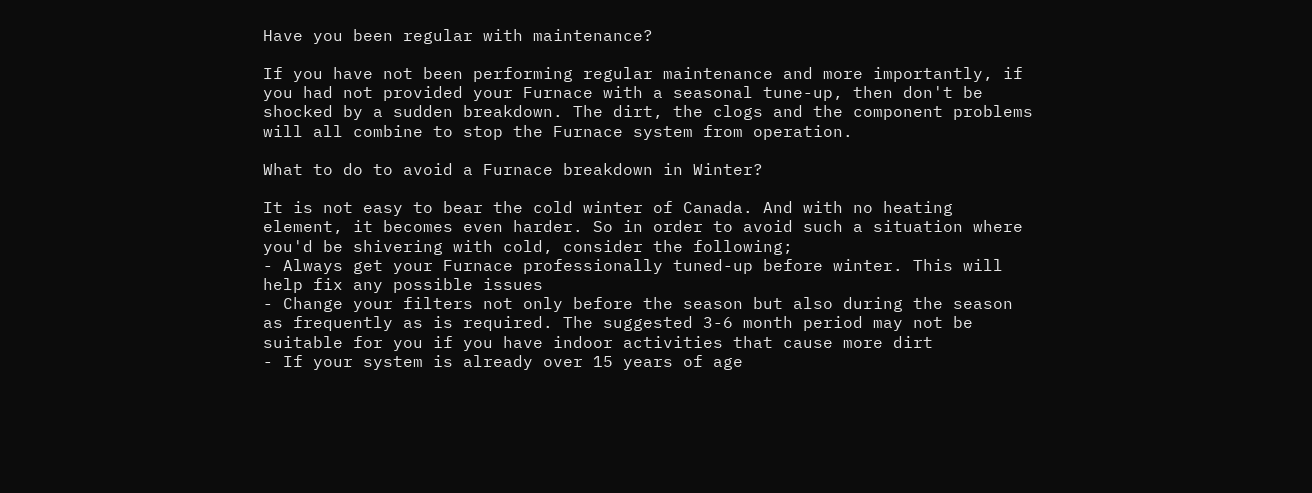Have you been regular with maintenance?

If you have not been performing regular maintenance and more importantly, if you had not provided your Furnace with a seasonal tune-up, then don't be shocked by a sudden breakdown. The dirt, the clogs and the component problems will all combine to stop the Furnace system from operation.

What to do to avoid a Furnace breakdown in Winter?

It is not easy to bear the cold winter of Canada. And with no heating element, it becomes even harder. So in order to avoid such a situation where you'd be shivering with cold, consider the following;
- Always get your Furnace professionally tuned-up before winter. This will help fix any possible issues
- Change your filters not only before the season but also during the season as frequently as is required. The suggested 3-6 month period may not be suitable for you if you have indoor activities that cause more dirt
- If your system is already over 15 years of age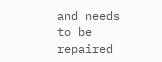and needs to be repaired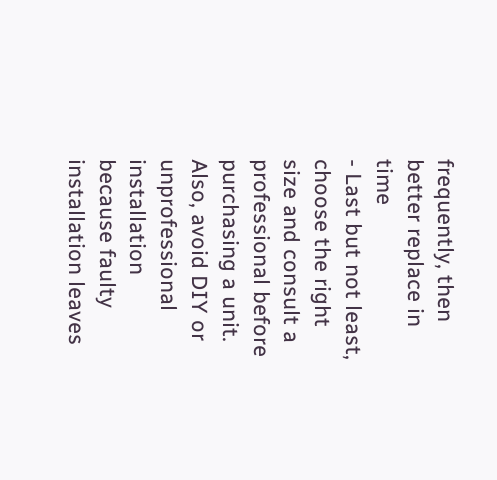frequently, then better replace in time
- Last but not least, choose the right size and consult a professional before purchasing a unit. Also, avoid DIY or unprofessional installation because faulty installation leaves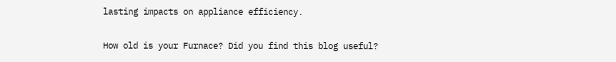lasting impacts on appliance efficiency.

How old is your Furnace? Did you find this blog useful?